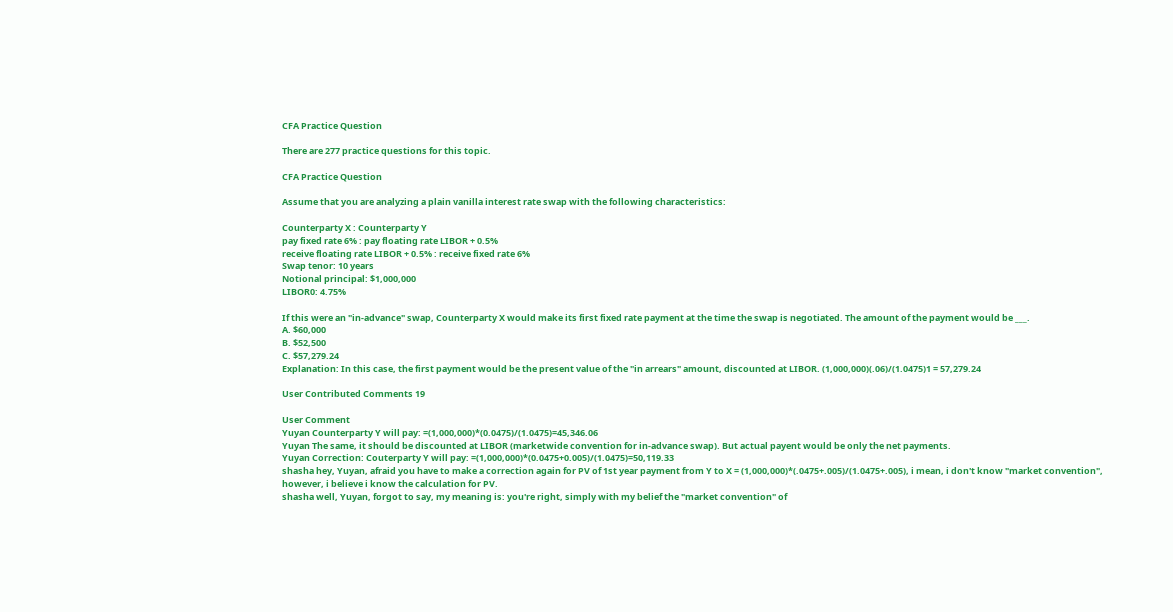CFA Practice Question

There are 277 practice questions for this topic.

CFA Practice Question

Assume that you are analyzing a plain vanilla interest rate swap with the following characteristics:

Counterparty X : Counterparty Y
pay fixed rate 6% : pay floating rate LIBOR + 0.5%
receive floating rate LIBOR + 0.5% : receive fixed rate 6%
Swap tenor: 10 years
Notional principal: $1,000,000
LIBOR0: 4.75%

If this were an "in-advance" swap, Counterparty X would make its first fixed rate payment at the time the swap is negotiated. The amount of the payment would be ___.
A. $60,000
B. $52,500
C. $57,279.24
Explanation: In this case, the first payment would be the present value of the "in arrears" amount, discounted at LIBOR. (1,000,000)(.06)/(1.0475)1 = 57,279.24

User Contributed Comments 19

User Comment
Yuyan Counterparty Y will pay: =(1,000,000)*(0.0475)/(1.0475)=45,346.06
Yuyan The same, it should be discounted at LIBOR (marketwide convention for in-advance swap). But actual payent would be only the net payments.
Yuyan Correction: Couterparty Y will pay: =(1,000,000)*(0.0475+0.005)/(1.0475)=50,119.33
shasha hey, Yuyan, afraid you have to make a correction again for PV of 1st year payment from Y to X = (1,000,000)*(.0475+.005)/(1.0475+.005), i mean, i don't know "market convention", however, i believe i know the calculation for PV.
shasha well, Yuyan, forgot to say, my meaning is: you're right, simply with my belief the "market convention" of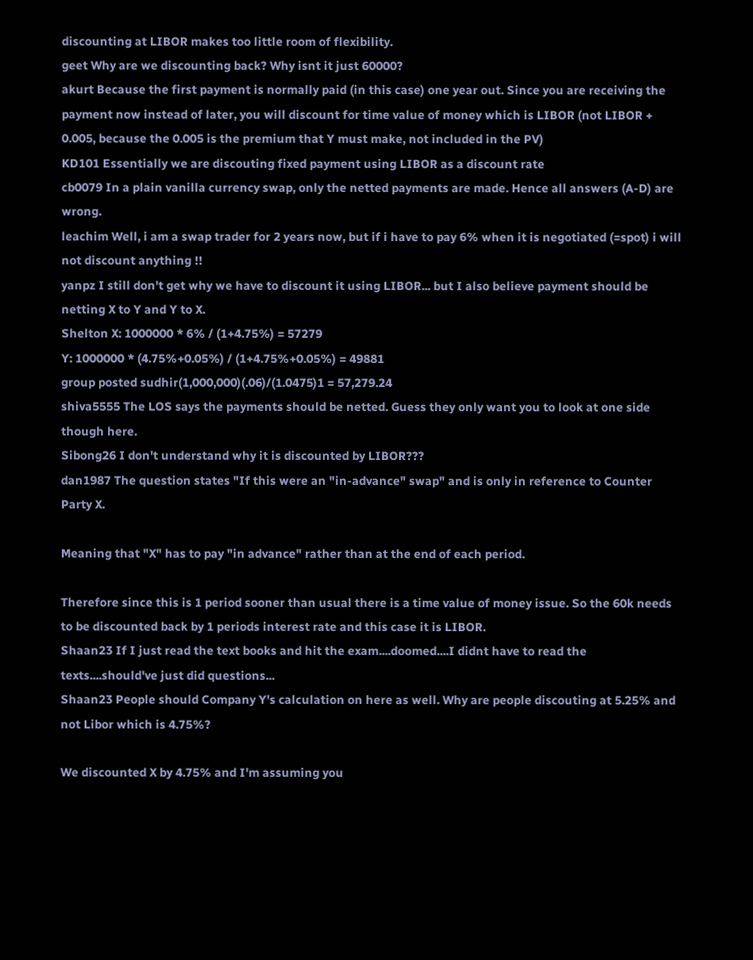discounting at LIBOR makes too little room of flexibility.
geet Why are we discounting back? Why isnt it just 60000?
akurt Because the first payment is normally paid (in this case) one year out. Since you are receiving the payment now instead of later, you will discount for time value of money which is LIBOR (not LIBOR + 0.005, because the 0.005 is the premium that Y must make, not included in the PV)
KD101 Essentially we are discouting fixed payment using LIBOR as a discount rate
cb0079 In a plain vanilla currency swap, only the netted payments are made. Hence all answers (A-D) are wrong.
leachim Well, i am a swap trader for 2 years now, but if i have to pay 6% when it is negotiated (=spot) i will not discount anything !!
yanpz I still don't get why we have to discount it using LIBOR... but I also believe payment should be netting X to Y and Y to X.
Shelton X: 1000000 * 6% / (1+4.75%) = 57279
Y: 1000000 * (4.75%+0.05%) / (1+4.75%+0.05%) = 49881
group posted sudhir(1,000,000)(.06)/(1.0475)1 = 57,279.24
shiva5555 The LOS says the payments should be netted. Guess they only want you to look at one side though here.
Sibong26 I don't understand why it is discounted by LIBOR???
dan1987 The question states "If this were an "in-advance" swap" and is only in reference to Counter Party X.

Meaning that "X" has to pay "in advance" rather than at the end of each period.

Therefore since this is 1 period sooner than usual there is a time value of money issue. So the 60k needs to be discounted back by 1 periods interest rate and this case it is LIBOR.
Shaan23 If I just read the text books and hit the exam....doomed....I didnt have to read the texts....should've just did questions...
Shaan23 People should Company Y's calculation on here as well. Why are people discouting at 5.25% and not Libor which is 4.75%?

We discounted X by 4.75% and I'm assuming you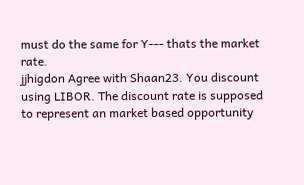must do the same for Y--- thats the market rate.
jjhigdon Agree with Shaan23. You discount using LIBOR. The discount rate is supposed to represent an market based opportunity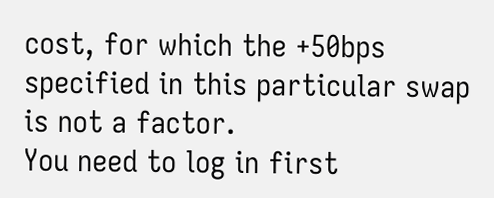cost, for which the +50bps specified in this particular swap is not a factor.
You need to log in first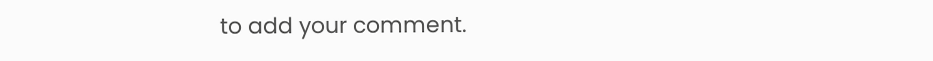to add your comment.